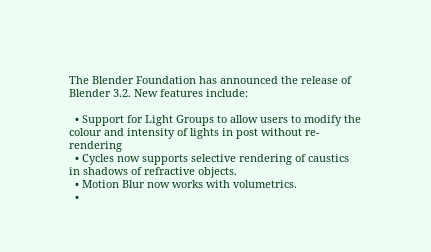The Blender Foundation has announced the release of Blender 3.2. New features include:

  • Support for Light Groups to allow users to modify the colour and intensity of lights in post without re-rendering
  • Cycles now supports selective rendering of caustics in shadows of refractive objects.
  • Motion Blur now works with volumetrics.
  •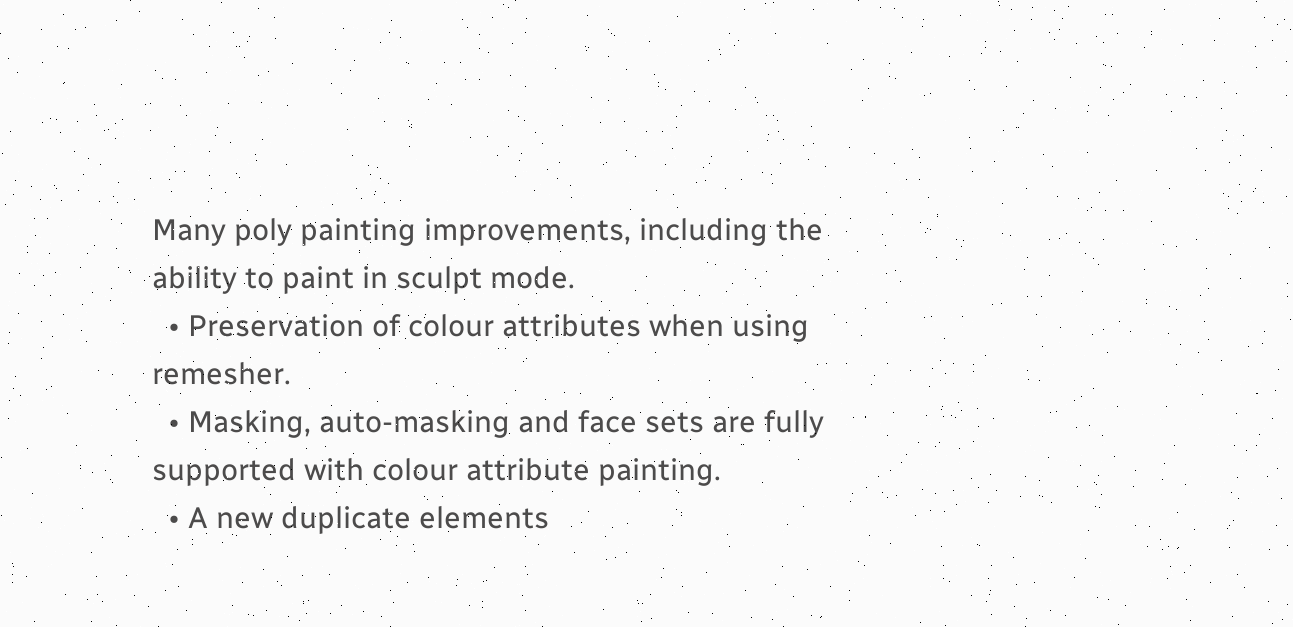Many poly painting improvements, including the ability to paint in sculpt mode.
  • Preservation of colour attributes when using remesher.
  • Masking, auto-masking and face sets are fully supported with colour attribute painting.
  • A new duplicate elements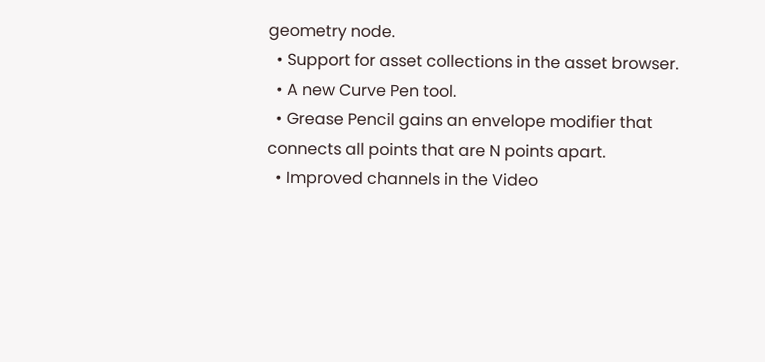geometry node.
  • Support for asset collections in the asset browser.
  • A new Curve Pen tool.
  • Grease Pencil gains an envelope modifier that connects all points that are N points apart.
  • Improved channels in the Video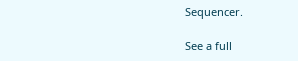Sequencer.

See a full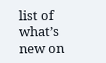list of what’s new on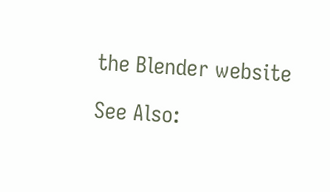the Blender website

See Also: